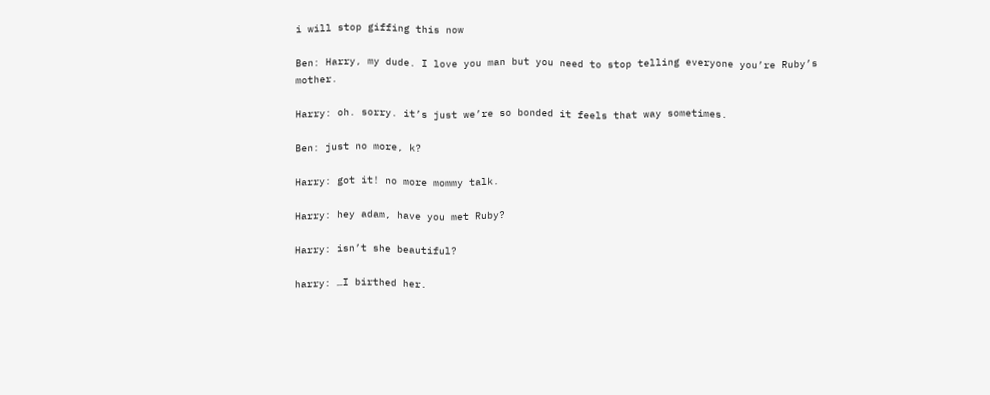i will stop giffing this now

Ben: Harry, my dude. I love you man but you need to stop telling everyone you’re Ruby’s mother.

Harry: oh. sorry. it’s just we’re so bonded it feels that way sometimes.

Ben: just no more, k?

Harry: got it! no more mommy talk.

Harry: hey adam, have you met Ruby?

Harry: isn’t she beautiful?

harry: …I birthed her.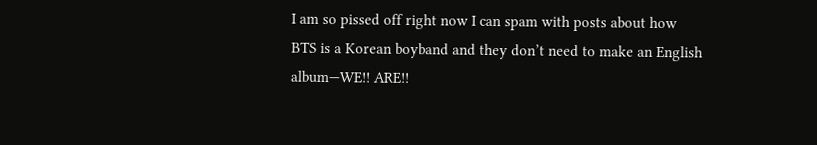I am so pissed off right now I can spam with posts about how BTS is a Korean boyband and they don’t need to make an English album—WE!! ARE!!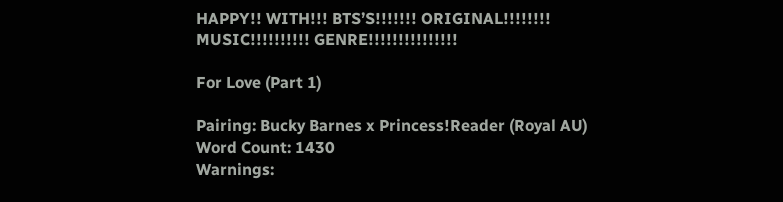HAPPY!! WITH!!! BTS’S!!!!!!! ORIGINAL!!!!!!!! MUSIC!!!!!!!!!! GENRE!!!!!!!!!!!!!!!

For Love (Part 1)

Pairing: Bucky Barnes x Princess!Reader (Royal AU)
Word Count: 1430
Warnings: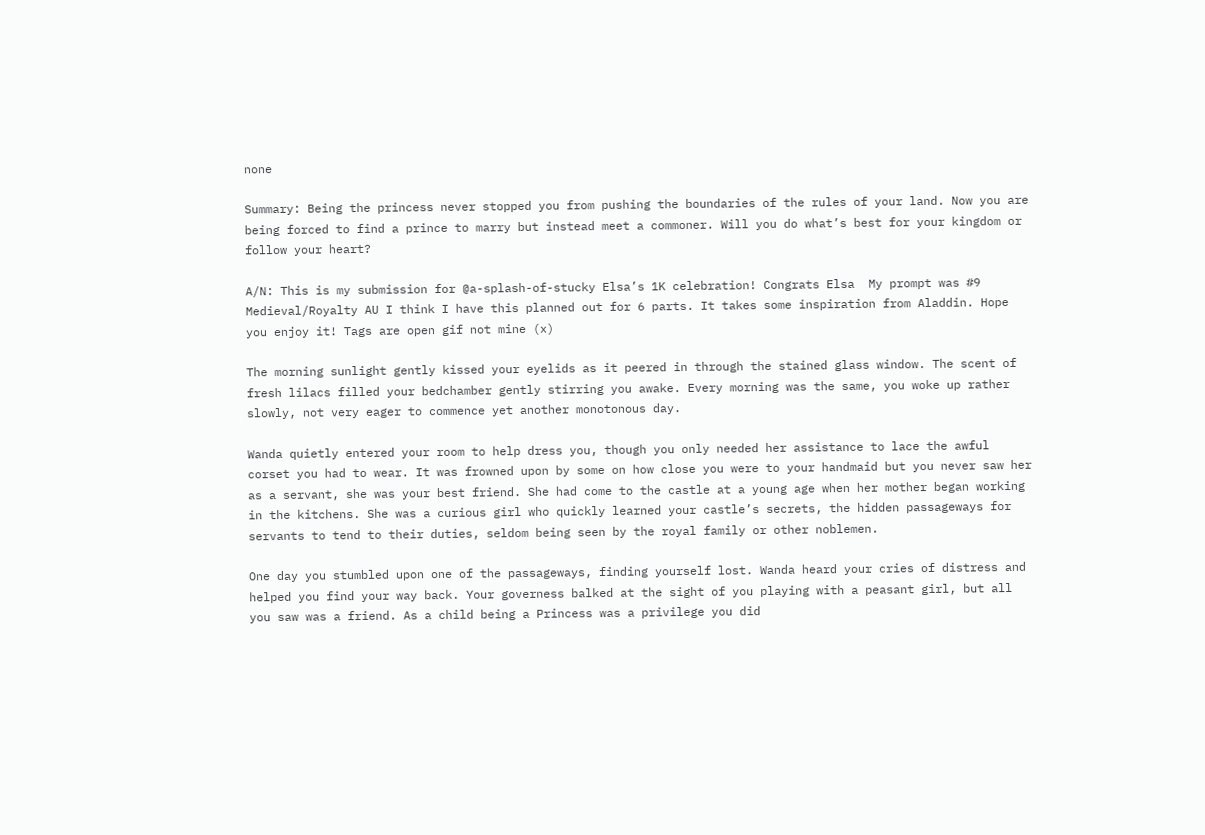none

Summary: Being the princess never stopped you from pushing the boundaries of the rules of your land. Now you are being forced to find a prince to marry but instead meet a commoner. Will you do what’s best for your kingdom or follow your heart?

A/N: This is my submission for @a-splash-of-stucky Elsa’s 1K celebration! Congrats Elsa  My prompt was #9 Medieval/Royalty AU I think I have this planned out for 6 parts. It takes some inspiration from Aladdin. Hope you enjoy it! Tags are open gif not mine (x)

The morning sunlight gently kissed your eyelids as it peered in through the stained glass window. The scent of fresh lilacs filled your bedchamber gently stirring you awake. Every morning was the same, you woke up rather slowly, not very eager to commence yet another monotonous day.

Wanda quietly entered your room to help dress you, though you only needed her assistance to lace the awful corset you had to wear. It was frowned upon by some on how close you were to your handmaid but you never saw her as a servant, she was your best friend. She had come to the castle at a young age when her mother began working in the kitchens. She was a curious girl who quickly learned your castle’s secrets, the hidden passageways for servants to tend to their duties, seldom being seen by the royal family or other noblemen.

One day you stumbled upon one of the passageways, finding yourself lost. Wanda heard your cries of distress and helped you find your way back. Your governess balked at the sight of you playing with a peasant girl, but all you saw was a friend. As a child being a Princess was a privilege you did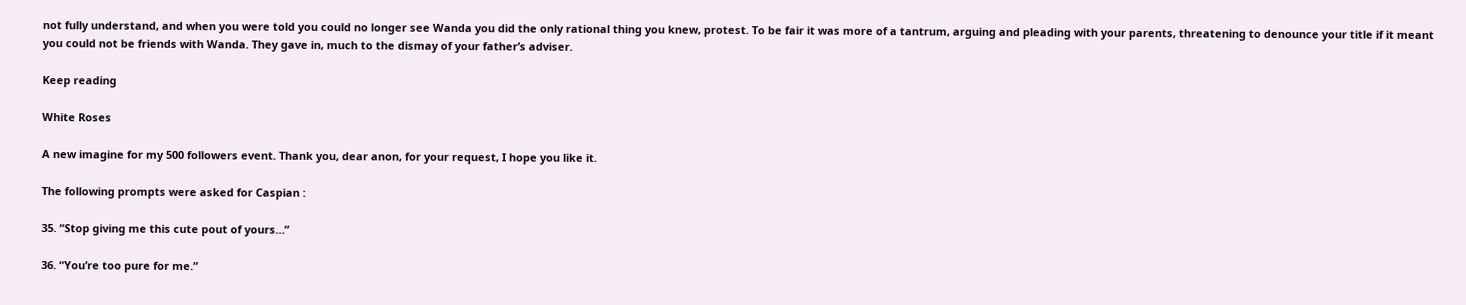not fully understand, and when you were told you could no longer see Wanda you did the only rational thing you knew, protest. To be fair it was more of a tantrum, arguing and pleading with your parents, threatening to denounce your title if it meant you could not be friends with Wanda. They gave in, much to the dismay of your father’s adviser.

Keep reading

White Roses

A new imagine for my 500 followers event. Thank you, dear anon, for your request, I hope you like it.

The following prompts were asked for Caspian :

35. “Stop giving me this cute pout of yours…”

36. “You’re too pure for me.”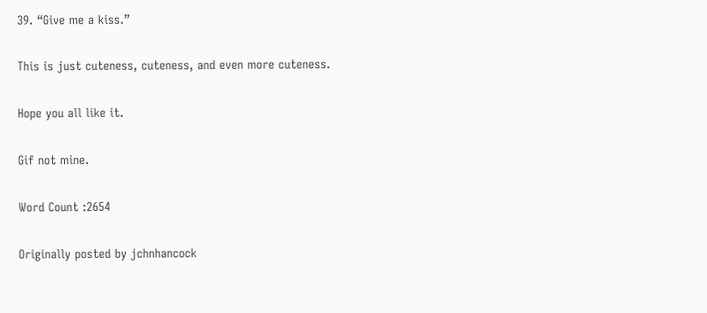39. “Give me a kiss.”

This is just cuteness, cuteness, and even more cuteness.

Hope you all like it.

Gif not mine.

Word Count :2654

Originally posted by jchnhancock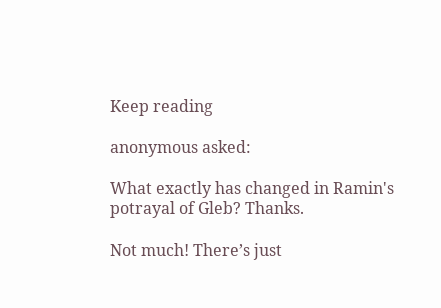Keep reading

anonymous asked:

What exactly has changed in Ramin's potrayal of Gleb? Thanks.

Not much! There’s just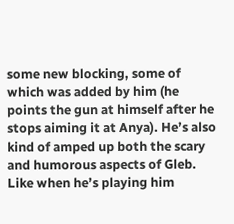some new blocking, some of which was added by him (he points the gun at himself after he stops aiming it at Anya). He’s also kind of amped up both the scary and humorous aspects of Gleb. Like when he’s playing him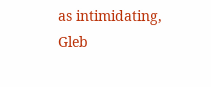as intimidating, Gleb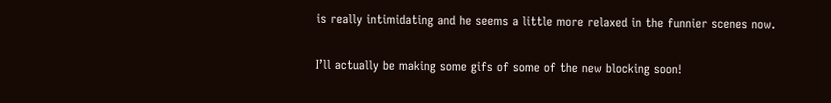is really intimidating and he seems a little more relaxed in the funnier scenes now.

I’ll actually be making some gifs of some of the new blocking soon!